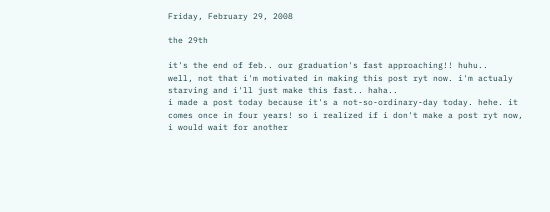Friday, February 29, 2008

the 29th

it's the end of feb.. our graduation's fast approaching!! huhu..
well, not that i'm motivated in making this post ryt now. i'm actualy starving and i'll just make this fast.. haha..
i made a post today because it's a not-so-ordinary-day today. hehe. it comes once in four years! so i realized if i don't make a post ryt now, i would wait for another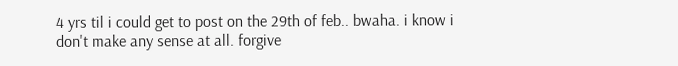4 yrs til i could get to post on the 29th of feb.. bwaha. i know i don't make any sense at all. forgive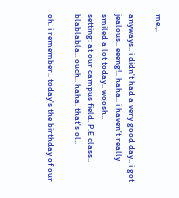me.,.

anyways.. i didn't had a very good day.. i got jealous.. eeeng!.. haha.. i haven't really smiled a lot today.. woosh..
setting: at our campus field. P.E class.. blablabla.. ouch.. haha. that's ol..

oh. i remember.. today's the birthday of our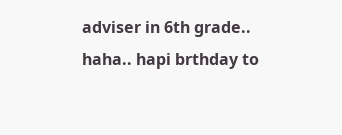adviser in 6th grade.. haha.. hapi brthday to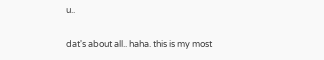u..

dat's about all.. haha. this is my most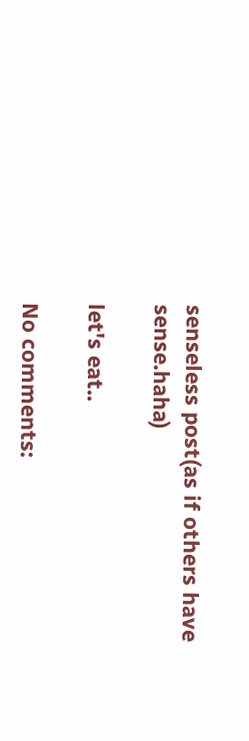senseless post(as if others have sense.haha)

let's eat..

No comments: